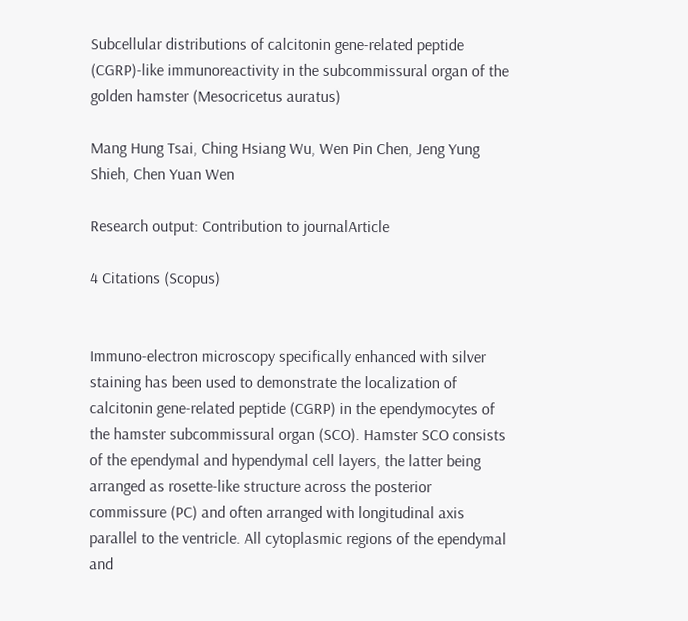Subcellular distributions of calcitonin gene-related peptide (CGRP)-like immunoreactivity in the subcommissural organ of the golden hamster (Mesocricetus auratus)

Mang Hung Tsai, Ching Hsiang Wu, Wen Pin Chen, Jeng Yung Shieh, Chen Yuan Wen

Research output: Contribution to journalArticle

4 Citations (Scopus)


Immuno-electron microscopy specifically enhanced with silver staining has been used to demonstrate the localization of calcitonin gene-related peptide (CGRP) in the ependymocytes of the hamster subcommissural organ (SCO). Hamster SCO consists of the ependymal and hypendymal cell layers, the latter being arranged as rosette-like structure across the posterior commissure (PC) and often arranged with longitudinal axis parallel to the ventricle. All cytoplasmic regions of the ependymal and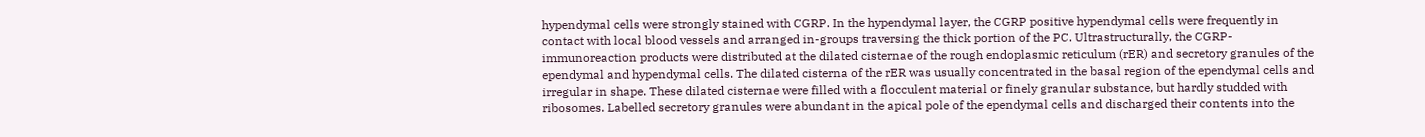hypendymal cells were strongly stained with CGRP. In the hypendymal layer, the CGRP positive hypendymal cells were frequently in contact with local blood vessels and arranged in-groups traversing the thick portion of the PC. Ultrastructurally, the CGRP-immunoreaction products were distributed at the dilated cisternae of the rough endoplasmic reticulum (rER) and secretory granules of the ependymal and hypendymal cells. The dilated cisterna of the rER was usually concentrated in the basal region of the ependymal cells and irregular in shape. These dilated cisternae were filled with a flocculent material or finely granular substance, but hardly studded with ribosomes. Labelled secretory granules were abundant in the apical pole of the ependymal cells and discharged their contents into the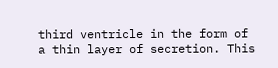third ventricle in the form of a thin layer of secretion. This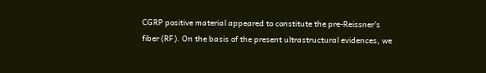CGRP positive material appeared to constitute the pre-Reissner's fiber (RF). On the basis of the present ultrastructural evidences, we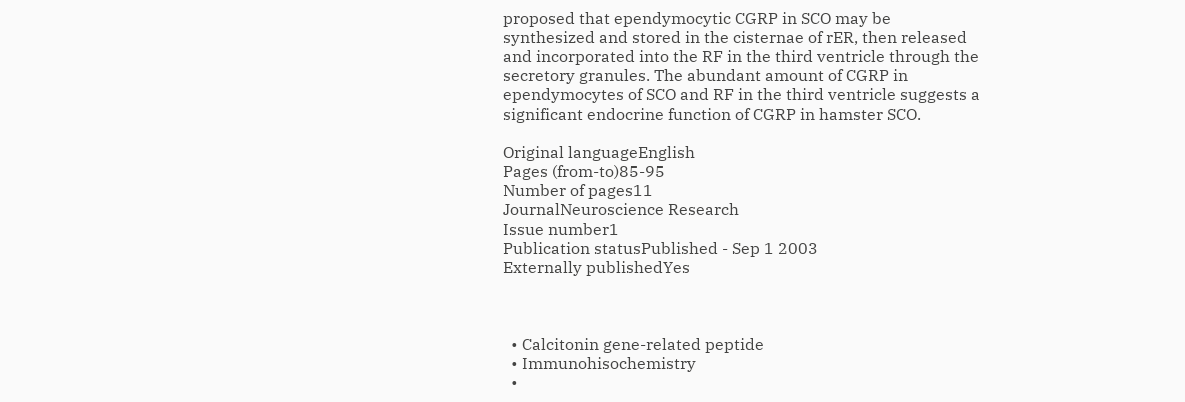proposed that ependymocytic CGRP in SCO may be synthesized and stored in the cisternae of rER, then released and incorporated into the RF in the third ventricle through the secretory granules. The abundant amount of CGRP in ependymocytes of SCO and RF in the third ventricle suggests a significant endocrine function of CGRP in hamster SCO.

Original languageEnglish
Pages (from-to)85-95
Number of pages11
JournalNeuroscience Research
Issue number1
Publication statusPublished - Sep 1 2003
Externally publishedYes



  • Calcitonin gene-related peptide
  • Immunohisochemistry
  •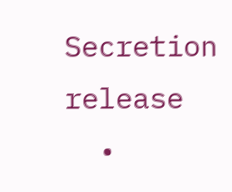Secretion release
  •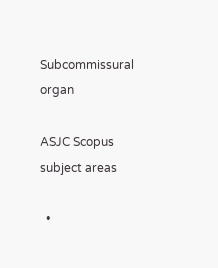Subcommissural organ

ASJC Scopus subject areas

  •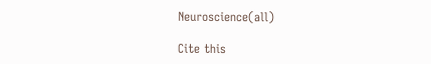Neuroscience(all)

Cite this